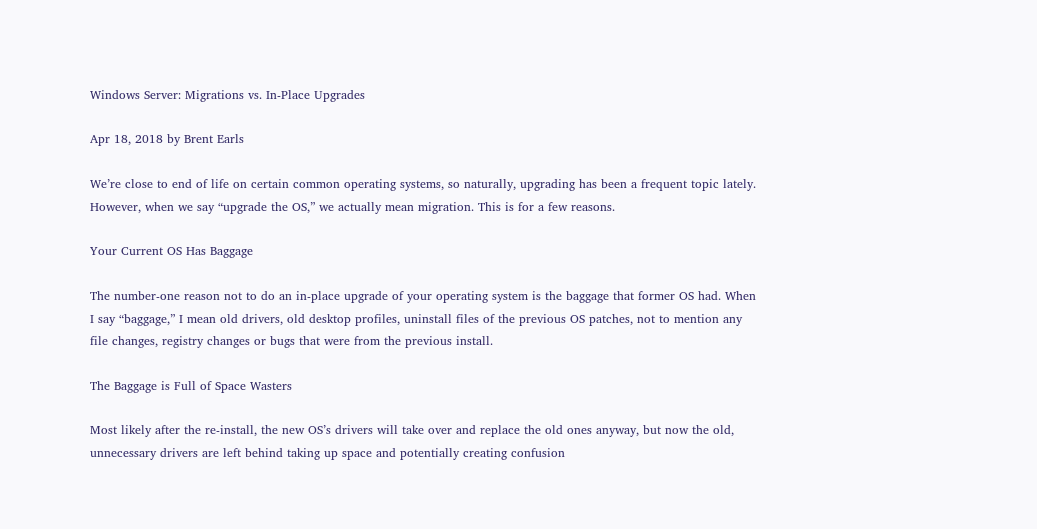Windows Server: Migrations vs. In-Place Upgrades

Apr 18, 2018 by Brent Earls

We’re close to end of life on certain common operating systems, so naturally, upgrading has been a frequent topic lately. However, when we say “upgrade the OS,” we actually mean migration. This is for a few reasons.

Your Current OS Has Baggage

The number-one reason not to do an in-place upgrade of your operating system is the baggage that former OS had. When I say “baggage,” I mean old drivers, old desktop profiles, uninstall files of the previous OS patches, not to mention any file changes, registry changes or bugs that were from the previous install.

The Baggage is Full of Space Wasters

Most likely after the re-install, the new OS’s drivers will take over and replace the old ones anyway, but now the old, unnecessary drivers are left behind taking up space and potentially creating confusion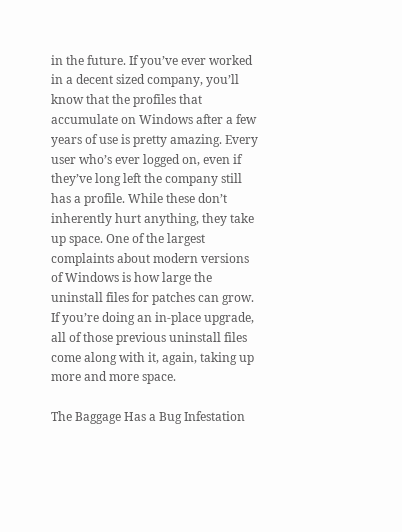in the future. If you’ve ever worked in a decent sized company, you’ll know that the profiles that accumulate on Windows after a few years of use is pretty amazing. Every user who’s ever logged on, even if they’ve long left the company still has a profile. While these don’t inherently hurt anything, they take up space. One of the largest complaints about modern versions of Windows is how large the uninstall files for patches can grow. If you’re doing an in-place upgrade, all of those previous uninstall files come along with it, again, taking up more and more space.

The Baggage Has a Bug Infestation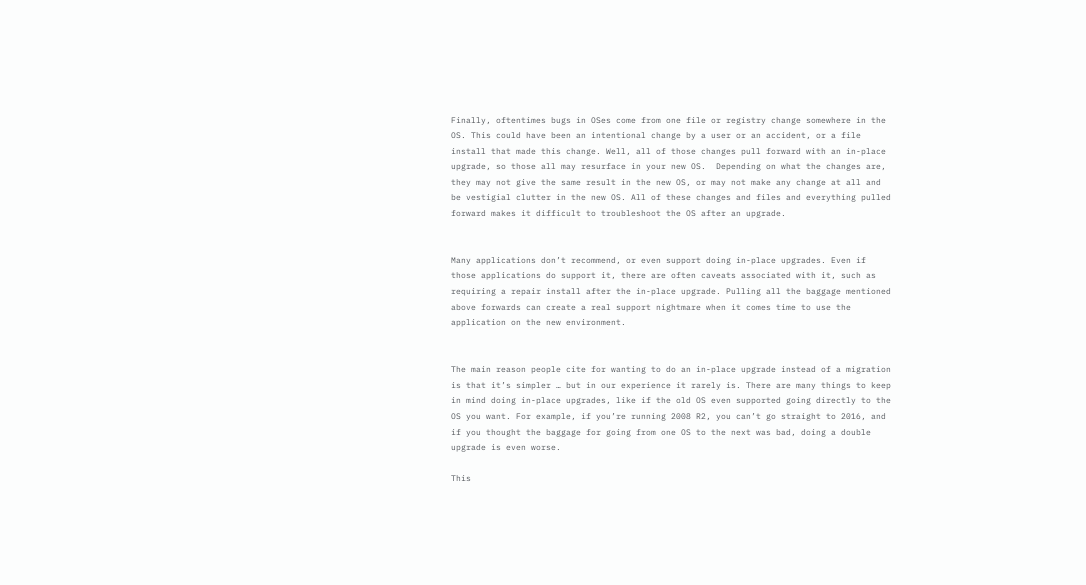Finally, oftentimes bugs in OSes come from one file or registry change somewhere in the OS. This could have been an intentional change by a user or an accident, or a file install that made this change. Well, all of those changes pull forward with an in-place upgrade, so those all may resurface in your new OS.  Depending on what the changes are, they may not give the same result in the new OS, or may not make any change at all and be vestigial clutter in the new OS. All of these changes and files and everything pulled forward makes it difficult to troubleshoot the OS after an upgrade.


Many applications don’t recommend, or even support doing in-place upgrades. Even if those applications do support it, there are often caveats associated with it, such as requiring a repair install after the in-place upgrade. Pulling all the baggage mentioned above forwards can create a real support nightmare when it comes time to use the application on the new environment.


The main reason people cite for wanting to do an in-place upgrade instead of a migration is that it’s simpler … but in our experience it rarely is. There are many things to keep in mind doing in-place upgrades, like if the old OS even supported going directly to the OS you want. For example, if you’re running 2008 R2, you can’t go straight to 2016, and if you thought the baggage for going from one OS to the next was bad, doing a double upgrade is even worse.

This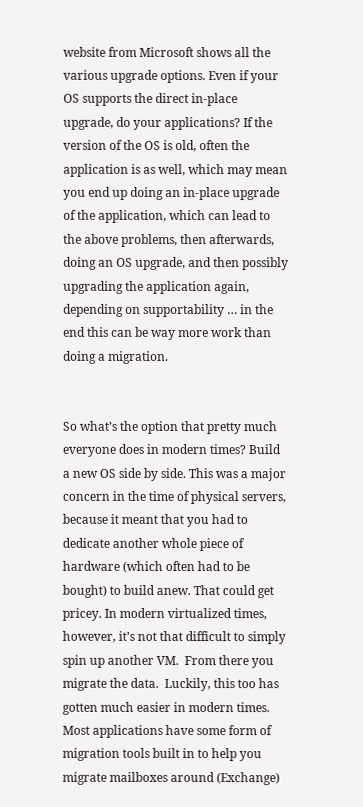website from Microsoft shows all the various upgrade options. Even if your OS supports the direct in-place upgrade, do your applications? If the version of the OS is old, often the application is as well, which may mean you end up doing an in-place upgrade of the application, which can lead to the above problems, then afterwards, doing an OS upgrade, and then possibly upgrading the application again, depending on supportability … in the end this can be way more work than doing a migration.


So what’s the option that pretty much everyone does in modern times? Build a new OS side by side. This was a major concern in the time of physical servers, because it meant that you had to dedicate another whole piece of hardware (which often had to be bought) to build anew. That could get pricey. In modern virtualized times, however, it’s not that difficult to simply spin up another VM.  From there you migrate the data.  Luckily, this too has gotten much easier in modern times.  Most applications have some form of migration tools built in to help you migrate mailboxes around (Exchange)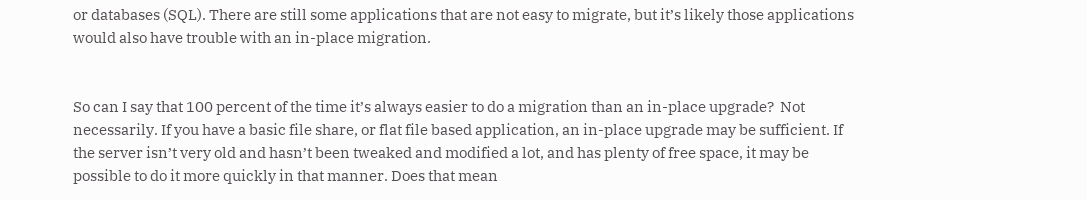or databases (SQL). There are still some applications that are not easy to migrate, but it’s likely those applications would also have trouble with an in-place migration.


So can I say that 100 percent of the time it’s always easier to do a migration than an in-place upgrade?  Not necessarily. If you have a basic file share, or flat file based application, an in-place upgrade may be sufficient. If the server isn’t very old and hasn’t been tweaked and modified a lot, and has plenty of free space, it may be possible to do it more quickly in that manner. Does that mean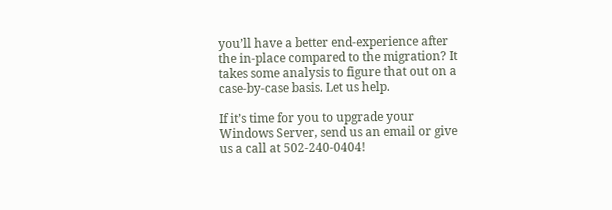you’ll have a better end-experience after the in-place compared to the migration? It takes some analysis to figure that out on a case-by-case basis. Let us help.

If it’s time for you to upgrade your Windows Server, send us an email or give us a call at 502-240-0404!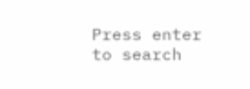Press enter to search